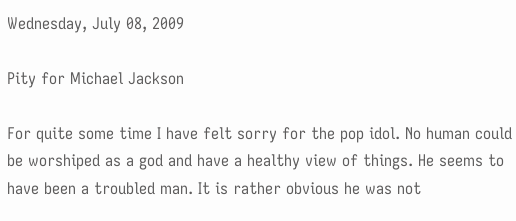Wednesday, July 08, 2009

Pity for Michael Jackson

For quite some time I have felt sorry for the pop idol. No human could be worshiped as a god and have a healthy view of things. He seems to have been a troubled man. It is rather obvious he was not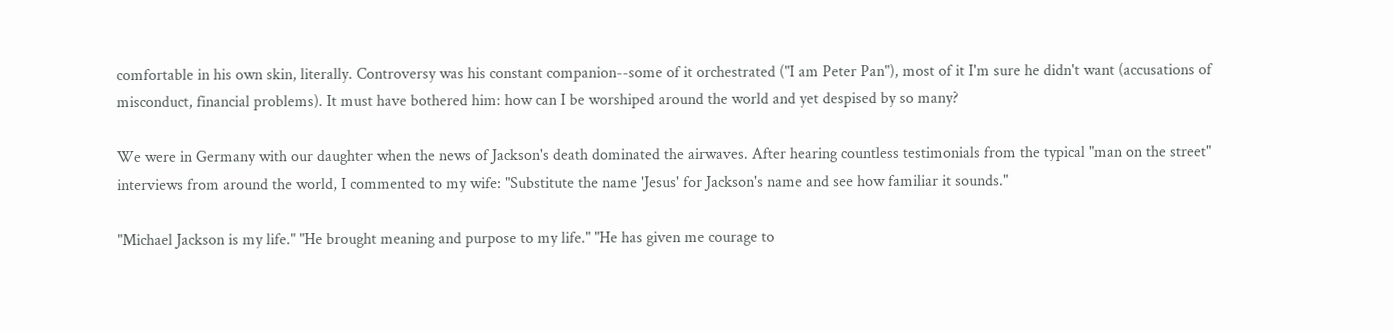comfortable in his own skin, literally. Controversy was his constant companion--some of it orchestrated ("I am Peter Pan"), most of it I'm sure he didn't want (accusations of misconduct, financial problems). It must have bothered him: how can I be worshiped around the world and yet despised by so many?

We were in Germany with our daughter when the news of Jackson's death dominated the airwaves. After hearing countless testimonials from the typical "man on the street" interviews from around the world, I commented to my wife: "Substitute the name 'Jesus' for Jackson's name and see how familiar it sounds."

"Michael Jackson is my life." "He brought meaning and purpose to my life." "He has given me courage to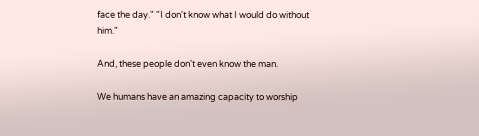face the day." "I don't know what I would do without him."

And, these people don't even know the man.

We humans have an amazing capacity to worship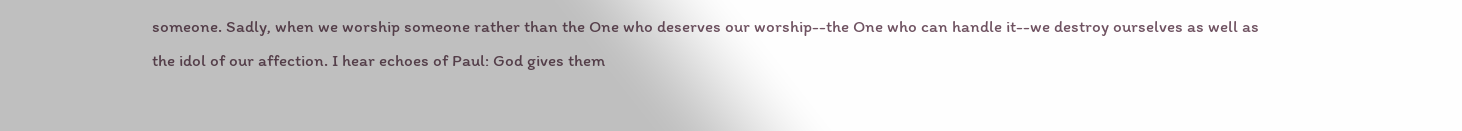someone. Sadly, when we worship someone rather than the One who deserves our worship--the One who can handle it--we destroy ourselves as well as the idol of our affection. I hear echoes of Paul: God gives them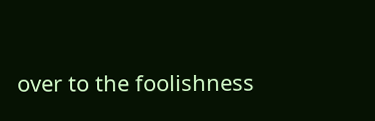over to the foolishness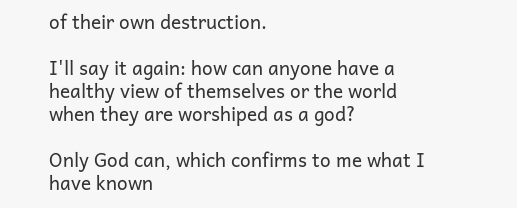of their own destruction.

I'll say it again: how can anyone have a healthy view of themselves or the world when they are worshiped as a god?

Only God can, which confirms to me what I have known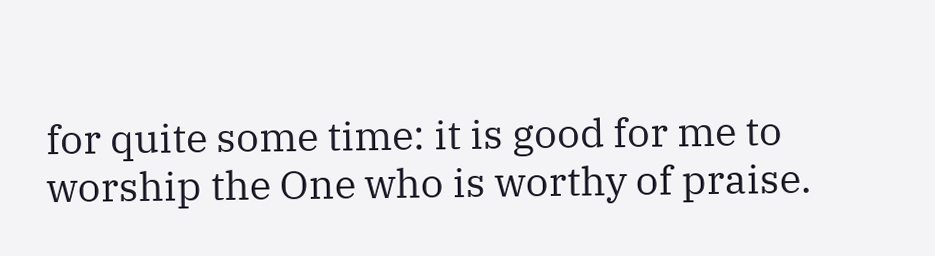for quite some time: it is good for me to worship the One who is worthy of praise.